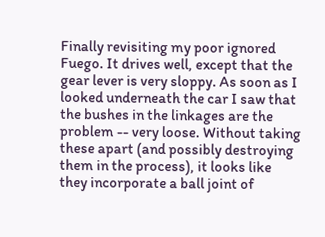Finally revisiting my poor ignored Fuego. It drives well, except that the gear lever is very sloppy. As soon as I looked underneath the car I saw that the bushes in the linkages are the problem -- very loose. Without taking these apart (and possibly destroying them in the process), it looks like they incorporate a ball joint of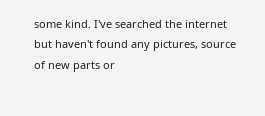some kind. I've searched the internet but haven't found any pictures, source of new parts or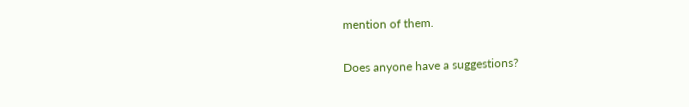mention of them.

Does anyone have a suggestions?